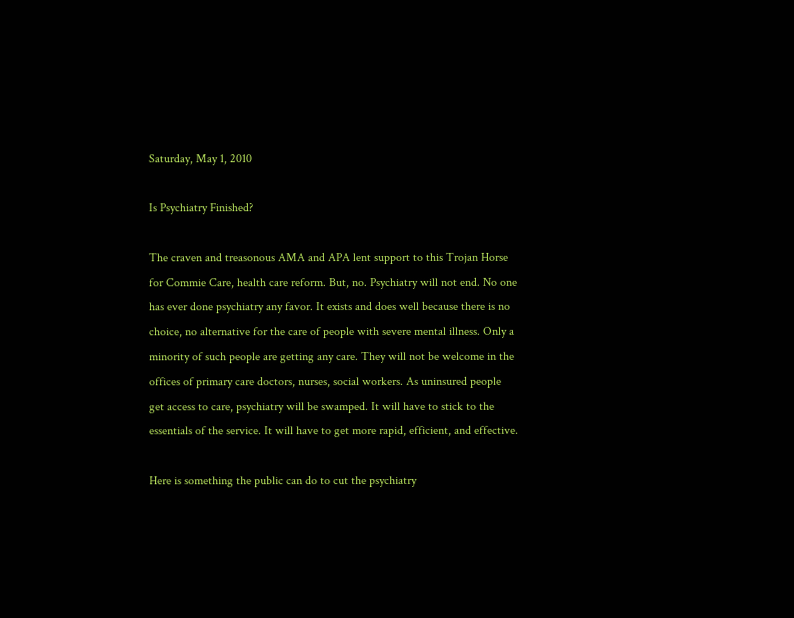Saturday, May 1, 2010

Is Psychiatry Finished?

The craven and treasonous AMA and APA lent support to this Trojan Horse for Commie Care, health care reform. But, no. Psychiatry will not end. No one has ever done psychiatry any favor. It exists and does well because there is no choice, no alternative for the care of people with severe mental illness. Only a minority of such people are getting any care. They will not be welcome in the offices of primary care doctors, nurses, social workers. As uninsured people get access to care, psychiatry will be swamped. It will have to stick to the essentials of the service. It will have to get more rapid, efficient, and effective.

Here is something the public can do to cut the psychiatry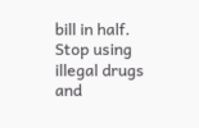bill in half. Stop using illegal drugs and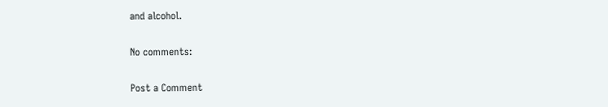and alcohol.

No comments:

Post a Comment